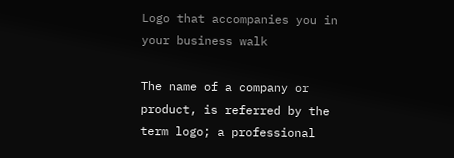Logo that accompanies you in your business walk

The name of a company or product, is referred by the term logo; a professional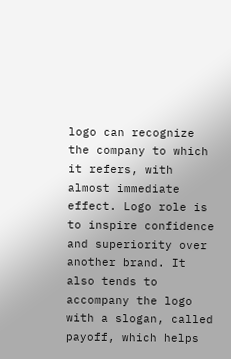logo can recognize the company to which it refers, with almost immediate effect. Logo role is to inspire confidence and superiority over another brand. It also tends to accompany the logo with a slogan, called payoff, which helps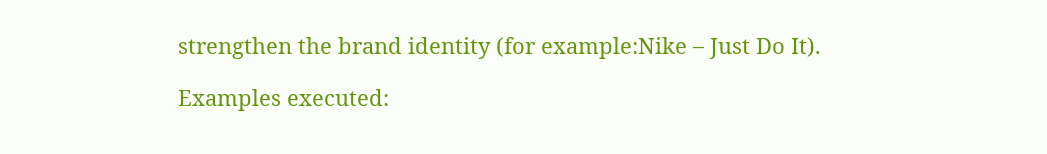strengthen the brand identity (for example:Nike – Just Do It).

Examples executed: